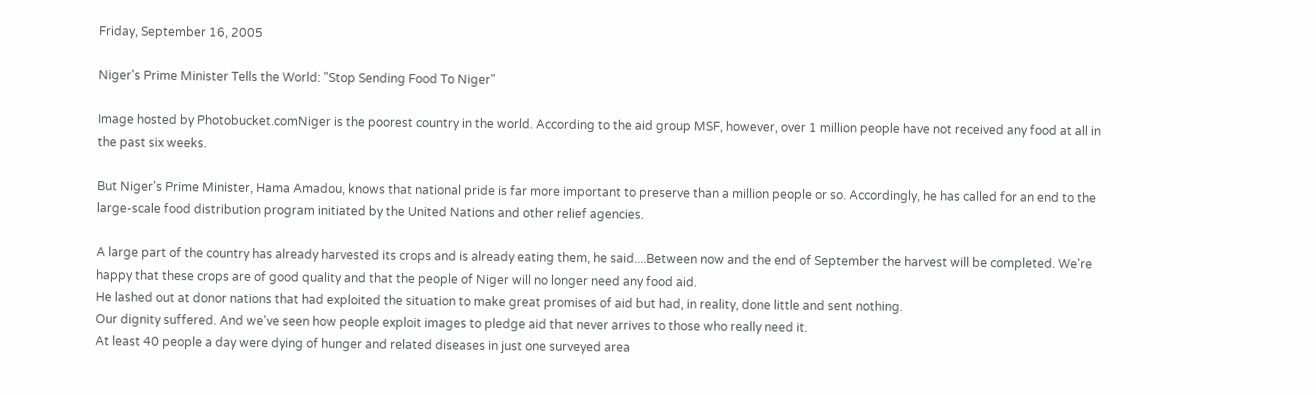Friday, September 16, 2005

Niger's Prime Minister Tells the World: "Stop Sending Food To Niger"

Image hosted by Photobucket.comNiger is the poorest country in the world. According to the aid group MSF, however, over 1 million people have not received any food at all in the past six weeks.

But Niger's Prime Minister, Hama Amadou, knows that national pride is far more important to preserve than a million people or so. Accordingly, he has called for an end to the large-scale food distribution program initiated by the United Nations and other relief agencies.

A large part of the country has already harvested its crops and is already eating them, he said....Between now and the end of September the harvest will be completed. We're happy that these crops are of good quality and that the people of Niger will no longer need any food aid.
He lashed out at donor nations that had exploited the situation to make great promises of aid but had, in reality, done little and sent nothing.
Our dignity suffered. And we've seen how people exploit images to pledge aid that never arrives to those who really need it.
At least 40 people a day were dying of hunger and related diseases in just one surveyed area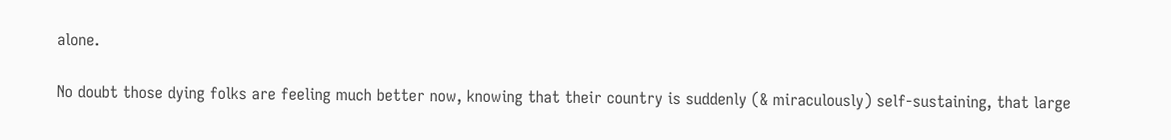alone.

No doubt those dying folks are feeling much better now, knowing that their country is suddenly (& miraculously) self-sustaining, that large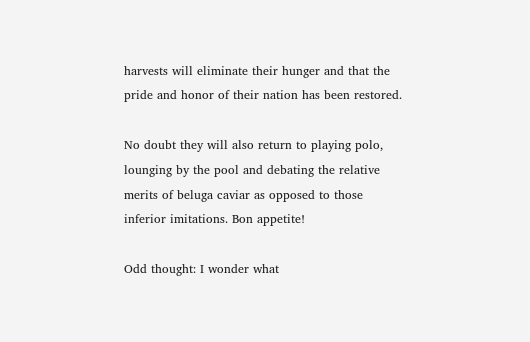harvests will eliminate their hunger and that the pride and honor of their nation has been restored.

No doubt they will also return to playing polo, lounging by the pool and debating the relative merits of beluga caviar as opposed to those inferior imitations. Bon appetite!

Odd thought: I wonder what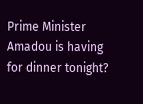Prime Minister Amadou is having for dinner tonight?